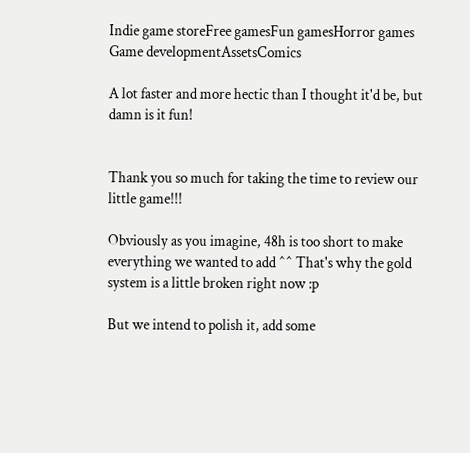Indie game storeFree gamesFun gamesHorror games
Game developmentAssetsComics

A lot faster and more hectic than I thought it'd be, but damn is it fun!


Thank you so much for taking the time to review our little game!!!

Obviously as you imagine, 48h is too short to make everything we wanted to add ^^ That's why the gold system is a little broken right now :p

But we intend to polish it, add some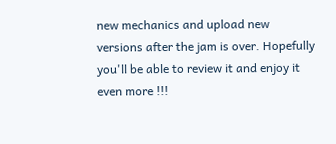new mechanics and upload new versions after the jam is over. Hopefully you'll be able to review it and enjoy it even more !!!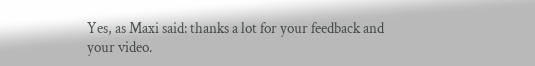Yes, as Maxi said: thanks a lot for your feedback and your video.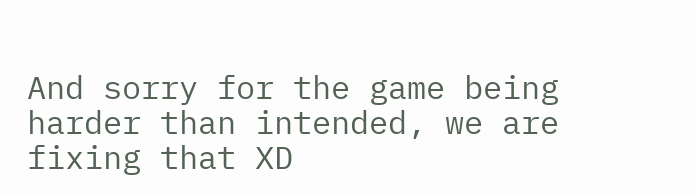And sorry for the game being harder than intended, we are fixing that XD